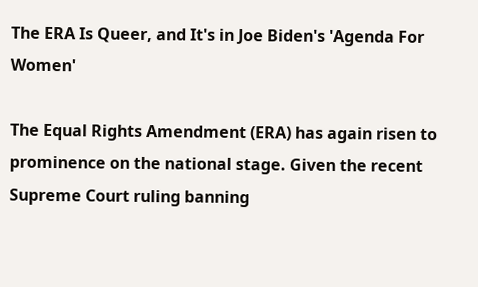The ERA Is Queer, and It's in Joe Biden's 'Agenda For Women'

The Equal Rights Amendment (ERA) has again risen to prominence on the national stage. Given the recent Supreme Court ruling banning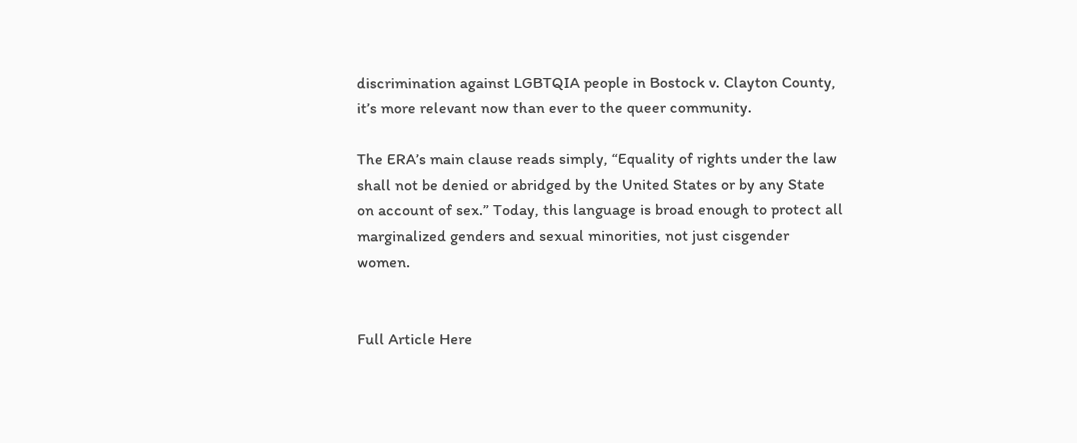discrimination against LGBTQIA people in Bostock v. Clayton County, it’s more relevant now than ever to the queer community.

The ERA’s main clause reads simply, “Equality of rights under the law shall not be denied or abridged by the United States or by any State on account of sex.” Today, this language is broad enough to protect all marginalized genders and sexual minorities, not just cisgender women.


Full Article Here